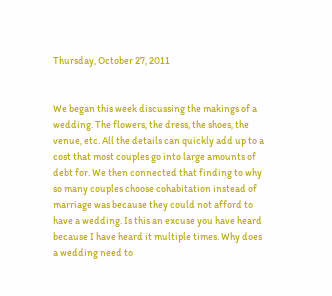Thursday, October 27, 2011


We began this week discussing the makings of a wedding. The flowers, the dress, the shoes, the venue, etc. All the details can quickly add up to a cost that most couples go into large amounts of debt for. We then connected that finding to why so many couples choose cohabitation instead of marriage was because they could not afford to have a wedding. Is this an excuse you have heard because I have heard it multiple times. Why does a wedding need to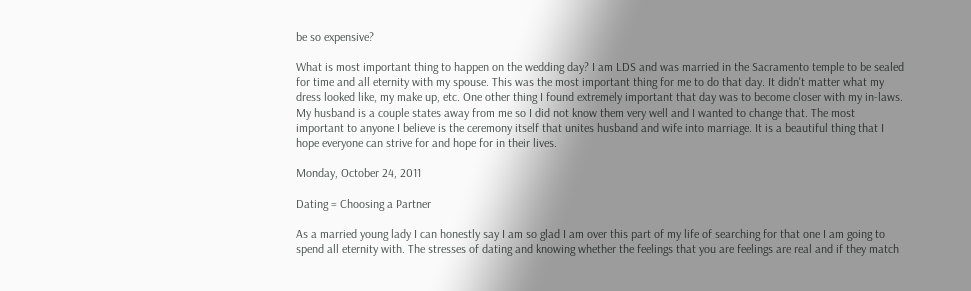be so expensive?

What is most important thing to happen on the wedding day? I am LDS and was married in the Sacramento temple to be sealed for time and all eternity with my spouse. This was the most important thing for me to do that day. It didn't matter what my dress looked like, my make up, etc. One other thing I found extremely important that day was to become closer with my in-laws. My husband is a couple states away from me so I did not know them very well and I wanted to change that. The most important to anyone I believe is the ceremony itself that unites husband and wife into marriage. It is a beautiful thing that I hope everyone can strive for and hope for in their lives.

Monday, October 24, 2011

Dating = Choosing a Partner

As a married young lady I can honestly say I am so glad I am over this part of my life of searching for that one I am going to spend all eternity with. The stresses of dating and knowing whether the feelings that you are feelings are real and if they match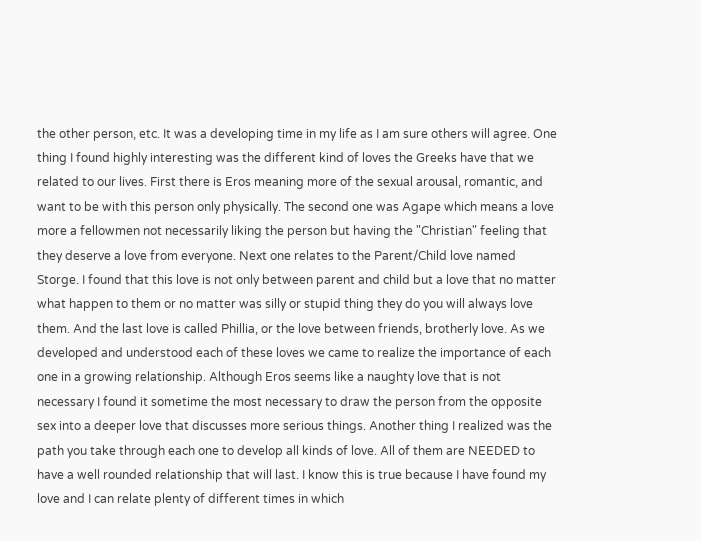the other person, etc. It was a developing time in my life as I am sure others will agree. One thing I found highly interesting was the different kind of loves the Greeks have that we related to our lives. First there is Eros meaning more of the sexual arousal, romantic, and want to be with this person only physically. The second one was Agape which means a love more a fellowmen not necessarily liking the person but having the "Christian" feeling that they deserve a love from everyone. Next one relates to the Parent/Child love named Storge. I found that this love is not only between parent and child but a love that no matter what happen to them or no matter was silly or stupid thing they do you will always love them. And the last love is called Phillia, or the love between friends, brotherly love. As we developed and understood each of these loves we came to realize the importance of each one in a growing relationship. Although Eros seems like a naughty love that is not necessary I found it sometime the most necessary to draw the person from the opposite sex into a deeper love that discusses more serious things. Another thing I realized was the path you take through each one to develop all kinds of love. All of them are NEEDED to have a well rounded relationship that will last. I know this is true because I have found my love and I can relate plenty of different times in which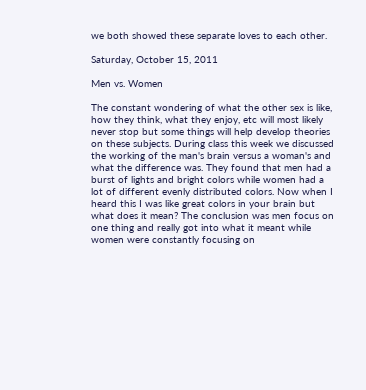we both showed these separate loves to each other.

Saturday, October 15, 2011

Men vs. Women

The constant wondering of what the other sex is like, how they think, what they enjoy, etc will most likely never stop but some things will help develop theories on these subjects. During class this week we discussed the working of the man's brain versus a woman's and what the difference was. They found that men had a burst of lights and bright colors while women had a lot of different evenly distributed colors. Now when I heard this I was like great colors in your brain but what does it mean? The conclusion was men focus on one thing and really got into what it meant while women were constantly focusing on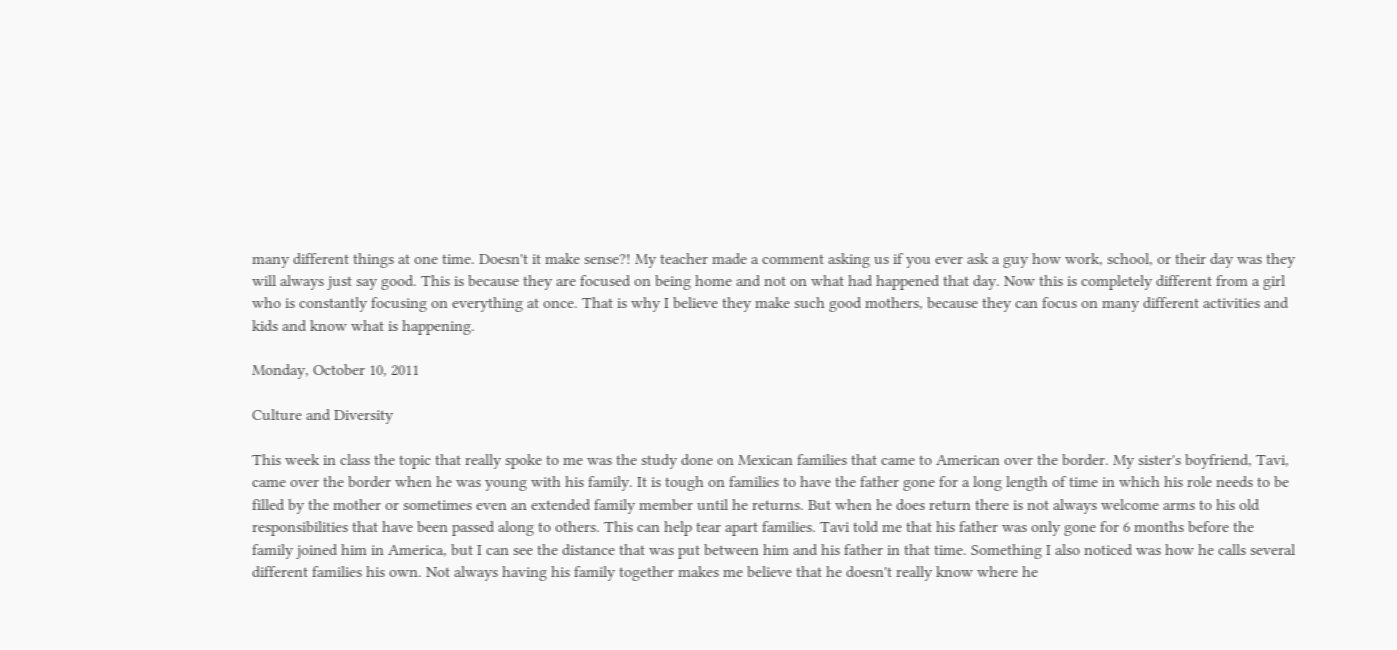many different things at one time. Doesn't it make sense?! My teacher made a comment asking us if you ever ask a guy how work, school, or their day was they will always just say good. This is because they are focused on being home and not on what had happened that day. Now this is completely different from a girl who is constantly focusing on everything at once. That is why I believe they make such good mothers, because they can focus on many different activities and kids and know what is happening.

Monday, October 10, 2011

Culture and Diversity

This week in class the topic that really spoke to me was the study done on Mexican families that came to American over the border. My sister's boyfriend, Tavi, came over the border when he was young with his family. It is tough on families to have the father gone for a long length of time in which his role needs to be filled by the mother or sometimes even an extended family member until he returns. But when he does return there is not always welcome arms to his old responsibilities that have been passed along to others. This can help tear apart families. Tavi told me that his father was only gone for 6 months before the family joined him in America, but I can see the distance that was put between him and his father in that time. Something I also noticed was how he calls several different families his own. Not always having his family together makes me believe that he doesn't really know where he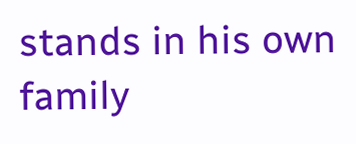stands in his own family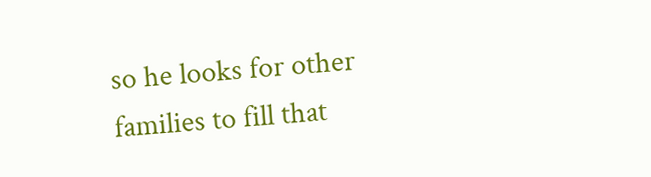so he looks for other families to fill that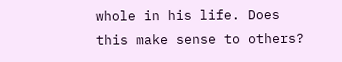whole in his life. Does this make sense to others?